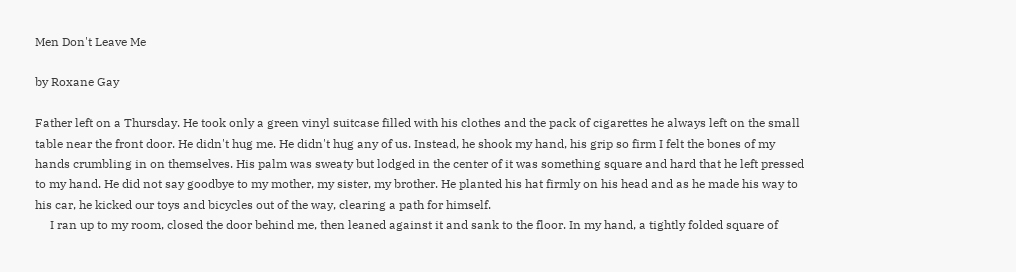Men Don't Leave Me

by Roxane Gay

Father left on a Thursday. He took only a green vinyl suitcase filled with his clothes and the pack of cigarettes he always left on the small table near the front door. He didn't hug me. He didn't hug any of us. Instead, he shook my hand, his grip so firm I felt the bones of my hands crumbling in on themselves. His palm was sweaty but lodged in the center of it was something square and hard that he left pressed to my hand. He did not say goodbye to my mother, my sister, my brother. He planted his hat firmly on his head and as he made his way to his car, he kicked our toys and bicycles out of the way, clearing a path for himself.
     I ran up to my room, closed the door behind me, then leaned against it and sank to the floor. In my hand, a tightly folded square of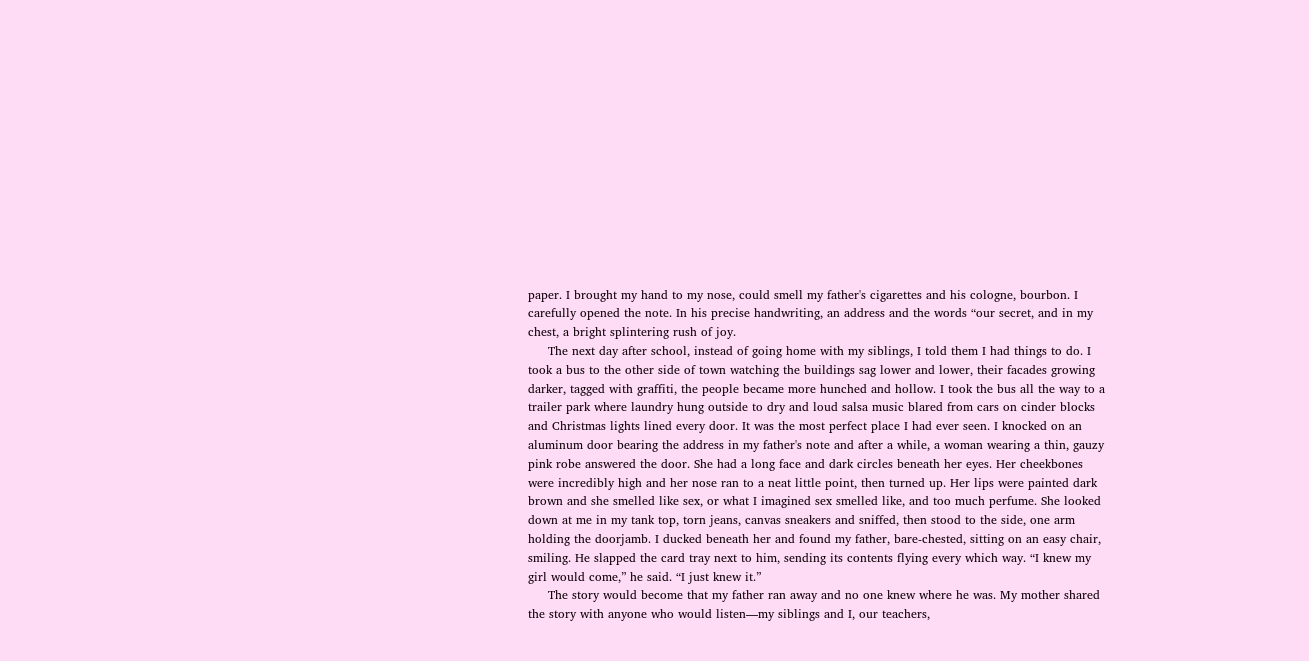paper. I brought my hand to my nose, could smell my father's cigarettes and his cologne, bourbon. I carefully opened the note. In his precise handwriting, an address and the words “our secret, and in my chest, a bright splintering rush of joy.
     The next day after school, instead of going home with my siblings, I told them I had things to do. I took a bus to the other side of town watching the buildings sag lower and lower, their facades growing darker, tagged with graffiti, the people became more hunched and hollow. I took the bus all the way to a trailer park where laundry hung outside to dry and loud salsa music blared from cars on cinder blocks and Christmas lights lined every door. It was the most perfect place I had ever seen. I knocked on an aluminum door bearing the address in my father's note and after a while, a woman wearing a thin, gauzy pink robe answered the door. She had a long face and dark circles beneath her eyes. Her cheekbones were incredibly high and her nose ran to a neat little point, then turned up. Her lips were painted dark brown and she smelled like sex, or what I imagined sex smelled like, and too much perfume. She looked down at me in my tank top, torn jeans, canvas sneakers and sniffed, then stood to the side, one arm holding the doorjamb. I ducked beneath her and found my father, bare-chested, sitting on an easy chair, smiling. He slapped the card tray next to him, sending its contents flying every which way. “I knew my girl would come,” he said. “I just knew it.”
     The story would become that my father ran away and no one knew where he was. My mother shared the story with anyone who would listen—my siblings and I, our teachers,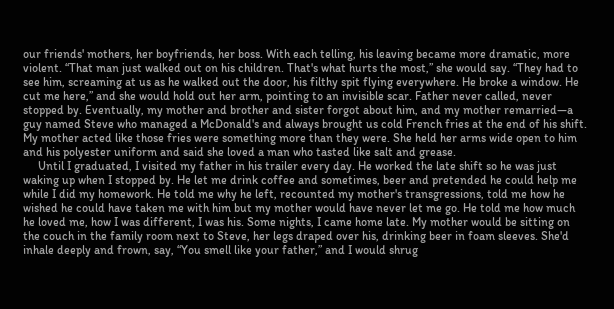our friends' mothers, her boyfriends, her boss. With each telling, his leaving became more dramatic, more violent. “That man just walked out on his children. That's what hurts the most,” she would say. “They had to see him, screaming at us as he walked out the door, his filthy spit flying everywhere. He broke a window. He cut me here,” and she would hold out her arm, pointing to an invisible scar. Father never called, never stopped by. Eventually, my mother and brother and sister forgot about him, and my mother remarried—a guy named Steve who managed a McDonald's and always brought us cold French fries at the end of his shift. My mother acted like those fries were something more than they were. She held her arms wide open to him and his polyester uniform and said she loved a man who tasted like salt and grease.
     Until I graduated, I visited my father in his trailer every day. He worked the late shift so he was just waking up when I stopped by. He let me drink coffee and sometimes, beer and pretended he could help me while I did my homework. He told me why he left, recounted my mother's transgressions, told me how he wished he could have taken me with him but my mother would have never let me go. He told me how much he loved me, how I was different, I was his. Some nights, I came home late. My mother would be sitting on the couch in the family room next to Steve, her legs draped over his, drinking beer in foam sleeves. She'd inhale deeply and frown, say, “You smell like your father,” and I would shrug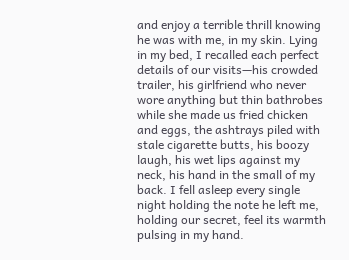and enjoy a terrible thrill knowing he was with me, in my skin. Lying in my bed, I recalled each perfect details of our visits—his crowded trailer, his girlfriend who never wore anything but thin bathrobes while she made us fried chicken and eggs, the ashtrays piled with stale cigarette butts, his boozy laugh, his wet lips against my neck, his hand in the small of my back. I fell asleep every single night holding the note he left me, holding our secret, feel its warmth pulsing in my hand.